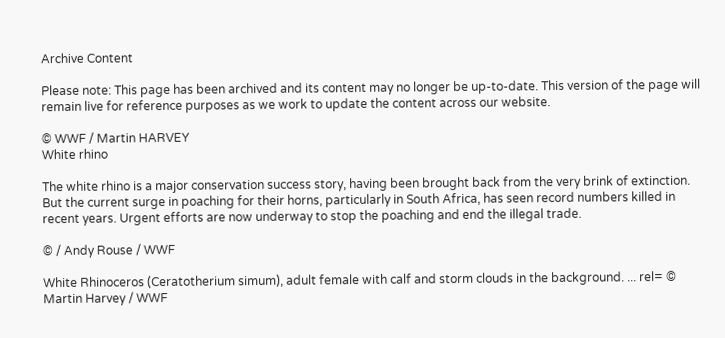Archive Content

Please note: This page has been archived and its content may no longer be up-to-date. This version of the page will remain live for reference purposes as we work to update the content across our website.

© WWF / Martin HARVEY
White rhino

The white rhino is a major conservation success story, having been brought back from the very brink of extinction. But the current surge in poaching for their horns, particularly in South Africa, has seen record numbers killed in recent years. Urgent efforts are now underway to stop the poaching and end the illegal trade.

© / Andy Rouse / WWF

White Rhinoceros (Ceratotherium simum), adult female with calf and storm clouds in the background. ... rel= © Martin Harvey / WWF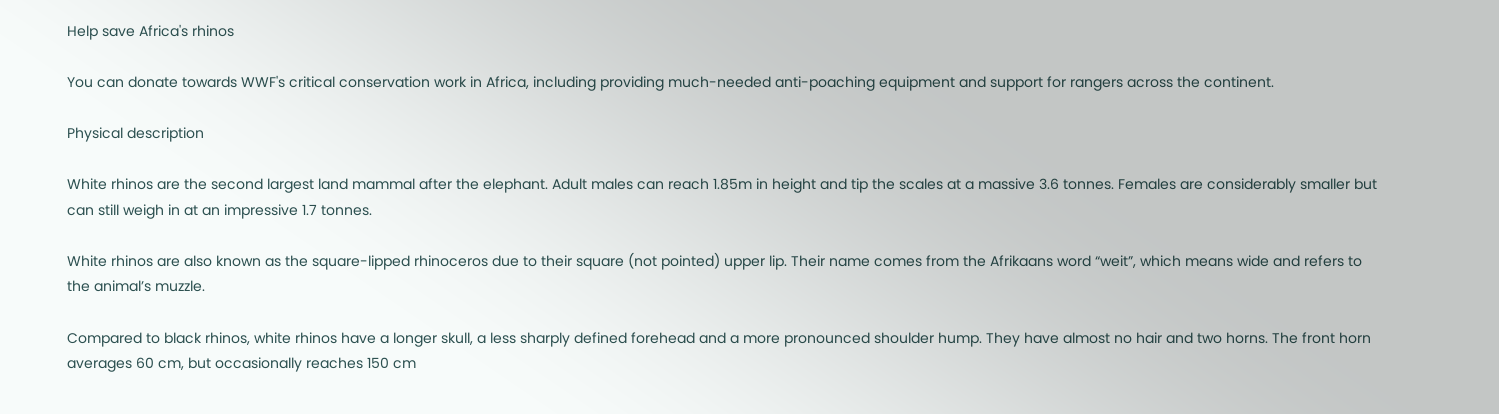Help save Africa's rhinos

You can donate towards WWF's critical conservation work in Africa, including providing much-needed anti-poaching equipment and support for rangers across the continent.

Physical description

White rhinos are the second largest land mammal after the elephant. Adult males can reach 1.85m in height and tip the scales at a massive 3.6 tonnes. Females are considerably smaller but can still weigh in at an impressive 1.7 tonnes.

White rhinos are also known as the square-lipped rhinoceros due to their square (not pointed) upper lip. Their name comes from the Afrikaans word “weit”, which means wide and refers to the animal’s muzzle.

Compared to black rhinos, white rhinos have a longer skull, a less sharply defined forehead and a more pronounced shoulder hump. They have almost no hair and two horns. The front horn averages 60 cm, but occasionally reaches 150 cm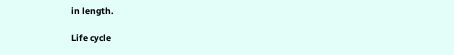in length.

Life cycle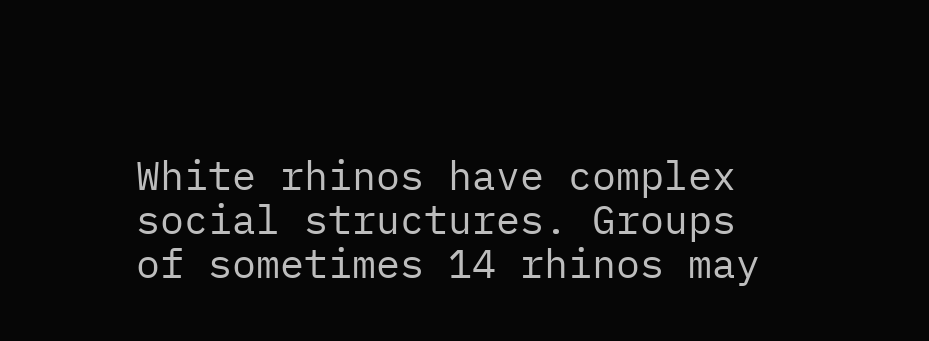White rhinos have complex social structures. Groups of sometimes 14 rhinos may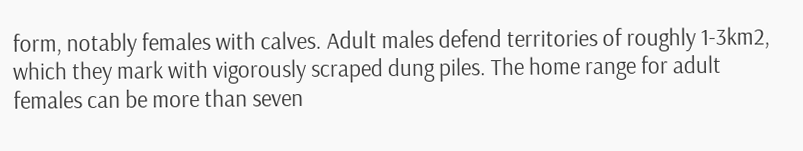form, notably females with calves. Adult males defend territories of roughly 1-3km2, which they mark with vigorously scraped dung piles. The home range for adult females can be more than seven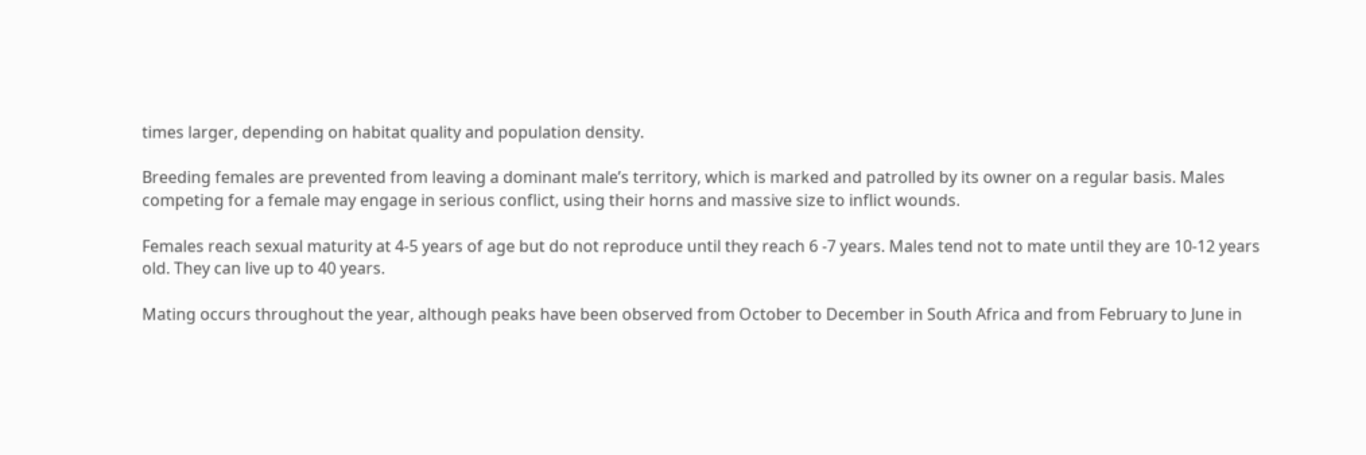times larger, depending on habitat quality and population density.

Breeding females are prevented from leaving a dominant male’s territory, which is marked and patrolled by its owner on a regular basis. Males competing for a female may engage in serious conflict, using their horns and massive size to inflict wounds.

Females reach sexual maturity at 4-5 years of age but do not reproduce until they reach 6 -7 years. Males tend not to mate until they are 10-12 years old. They can live up to 40 years.

Mating occurs throughout the year, although peaks have been observed from October to December in South Africa and from February to June in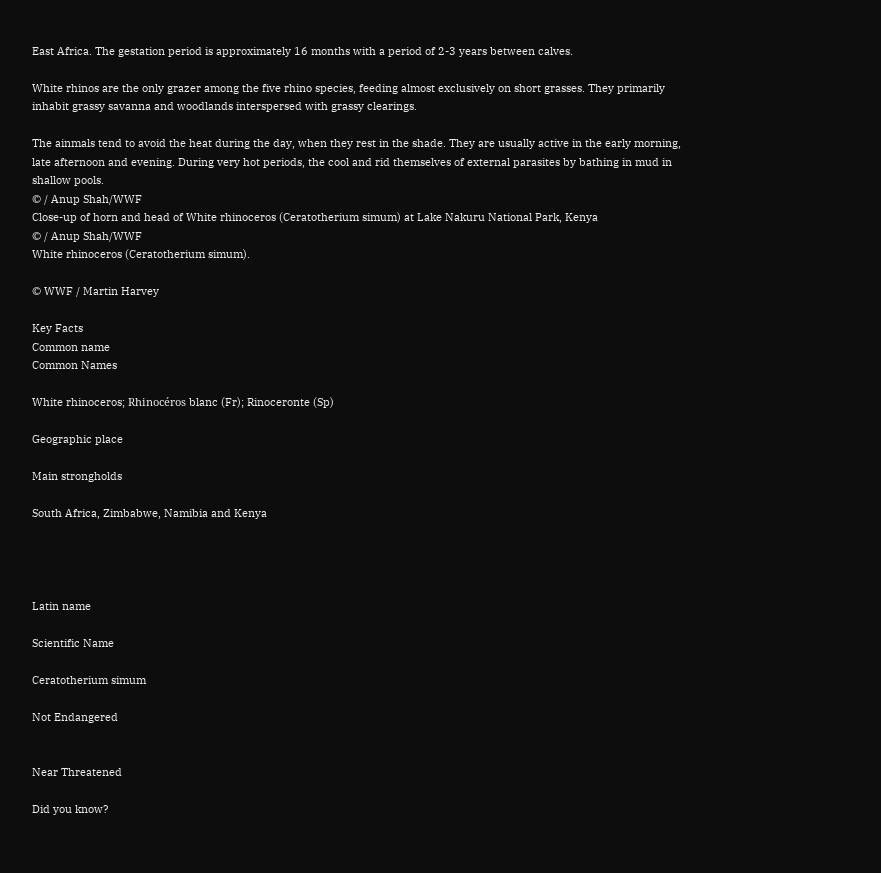East Africa. The gestation period is approximately 16 months with a period of 2-3 years between calves.

White rhinos are the only grazer among the five rhino species, feeding almost exclusively on short grasses. They primarily inhabit grassy savanna and woodlands interspersed with grassy clearings.

The ainmals tend to avoid the heat during the day, when they rest in the shade. They are usually active in the early morning, late afternoon and evening. During very hot periods, the cool and rid themselves of external parasites by bathing in mud in shallow pools.
© / Anup Shah/WWF
Close-up of horn and head of White rhinoceros (Ceratotherium simum) at Lake Nakuru National Park, Kenya
© / Anup Shah/WWF
White rhinoceros (Ceratotherium simum).

© WWF / Martin Harvey

Key Facts
Common name
Common Names

White rhinoceros; Rhinocéros blanc (Fr); Rinoceronte (Sp)

Geographic place

Main strongholds

South Africa, Zimbabwe, Namibia and Kenya




Latin name

Scientific Name

Ceratotherium simum

Not Endangered


Near Threatened

Did you know?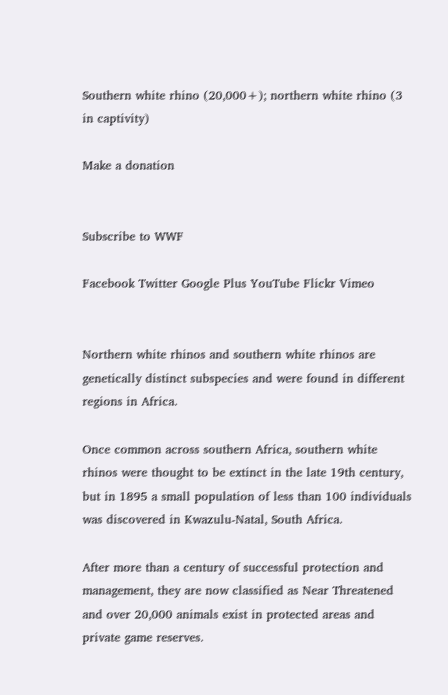Southern white rhino (20,000+); northern white rhino (3 in captivity)

Make a donation


Subscribe to WWF

Facebook Twitter Google Plus YouTube Flickr Vimeo


Northern white rhinos and southern white rhinos are genetically distinct subspecies and were found in different regions in Africa.

Once common across southern Africa, southern white rhinos were thought to be extinct in the late 19th century, but in 1895 a small population of less than 100 individuals was discovered in Kwazulu-Natal, South Africa.

After more than a century of successful protection and management, they are now classified as Near Threatened and over 20,000 animals exist in protected areas and private game reserves.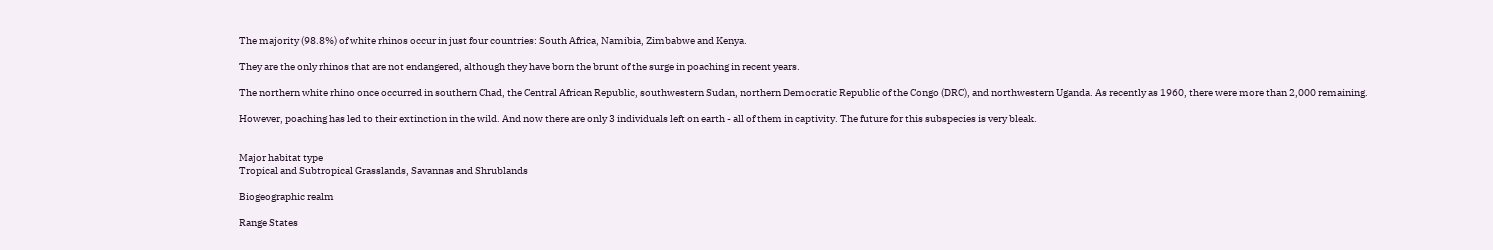The majority (98.8%) of white rhinos occur in just four countries: South Africa, Namibia, Zimbabwe and Kenya.

They are the only rhinos that are not endangered, although they have born the brunt of the surge in poaching in recent years.

The northern white rhino once occurred in southern Chad, the Central African Republic, southwestern Sudan, northern Democratic Republic of the Congo (DRC), and northwestern Uganda. As recently as 1960, there were more than 2,000 remaining.

However, poaching has led to their extinction in the wild. And now there are only 3 individuals left on earth - all of them in captivity. The future for this subspecies is very bleak.


Major habitat type
Tropical and Subtropical Grasslands, Savannas and Shrublands

Biogeographic realm

Range States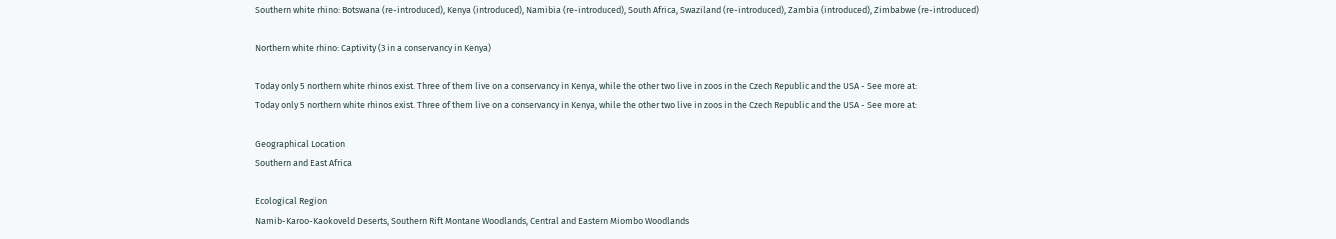Southern white rhino: Botswana (re-introduced), Kenya (introduced), Namibia (re-introduced), South Africa, Swaziland (re-introduced), Zambia (introduced), Zimbabwe (re-introduced)

Northern white rhino: Captivity (3 in a conservancy in Kenya)

Today only 5 northern white rhinos exist. Three of them live on a conservancy in Kenya, while the other two live in zoos in the Czech Republic and the USA - See more at:
Today only 5 northern white rhinos exist. Three of them live on a conservancy in Kenya, while the other two live in zoos in the Czech Republic and the USA - See more at:

Geographical Location
Southern and East Africa

Ecological Region
Namib-Karoo-Kaokoveld Deserts, Southern Rift Montane Woodlands, Central and Eastern Miombo Woodlands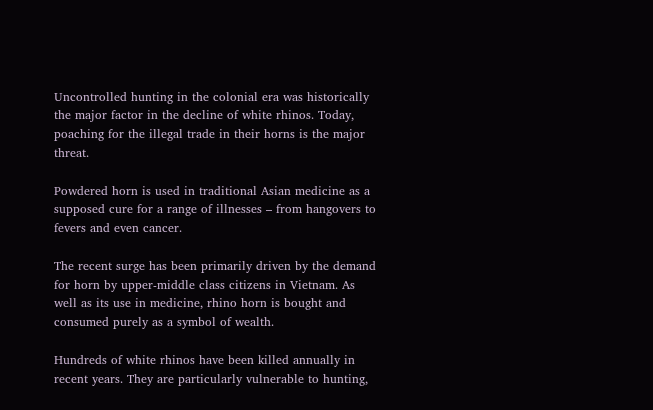Uncontrolled hunting in the colonial era was historically the major factor in the decline of white rhinos. Today, poaching for the illegal trade in their horns is the major threat.

Powdered horn is used in traditional Asian medicine as a supposed cure for a range of illnesses – from hangovers to fevers and even cancer.

The recent surge has been primarily driven by the demand for horn by upper-middle class citizens in Vietnam. As well as its use in medicine, rhino horn is bought and consumed purely as a symbol of wealth.

Hundreds of white rhinos have been killed annually in recent years. They are particularly vulnerable to hunting,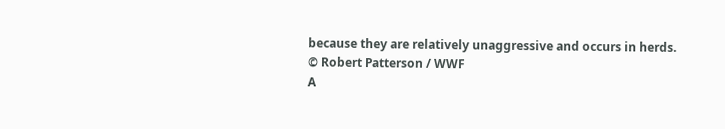because they are relatively unaggressive and occurs in herds.
© Robert Patterson / WWF
A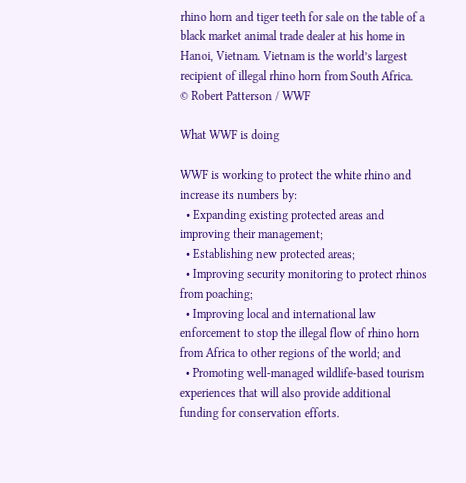rhino horn and tiger teeth for sale on the table of a black market animal trade dealer at his home in Hanoi, Vietnam. Vietnam is the world’s largest recipient of illegal rhino horn from South Africa.
© Robert Patterson / WWF

What WWF is doing

WWF is working to protect the white rhino and increase its numbers by:
  • Expanding existing protected areas and improving their management;
  • Establishing new protected areas;
  • Improving security monitoring to protect rhinos from poaching;
  • Improving local and international law enforcement to stop the illegal flow of rhino horn from Africa to other regions of the world; and
  • Promoting well-managed wildlife-based tourism experiences that will also provide additional funding for conservation efforts.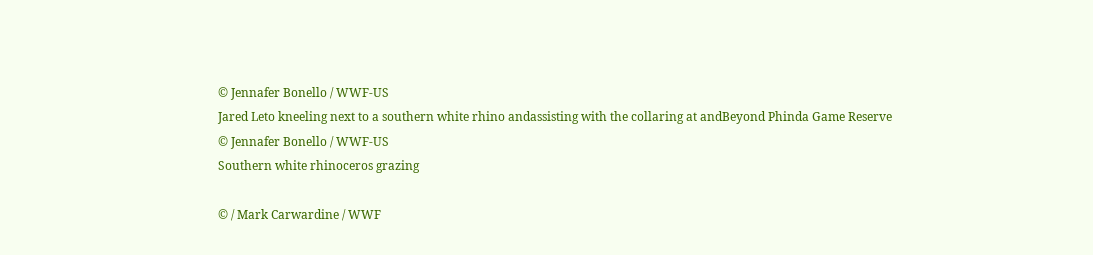© Jennafer Bonello / WWF-US
Jared Leto kneeling next to a southern white rhino andassisting with the collaring at andBeyond Phinda Game Reserve
© Jennafer Bonello / WWF-US
Southern white rhinoceros grazing

© / Mark Carwardine / WWF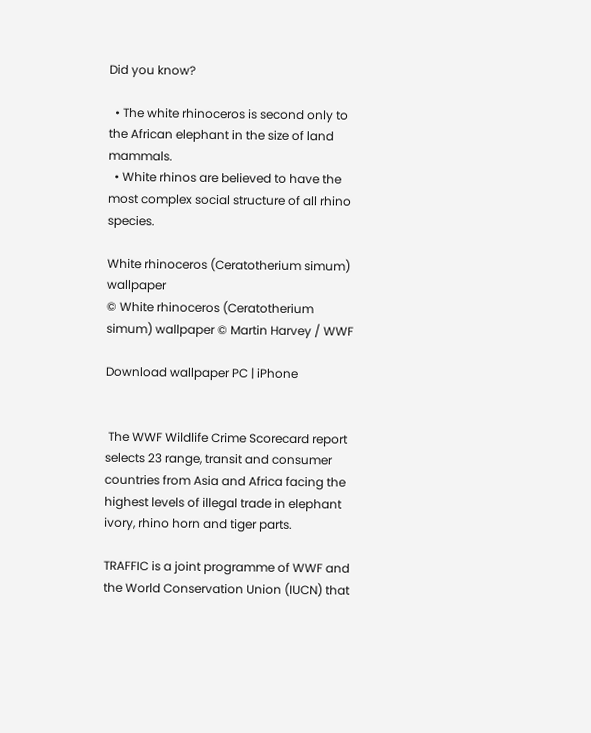Did you know?

  • The white rhinoceros is second only to the African elephant in the size of land mammals.
  • White rhinos are believed to have the most complex social structure of all rhino species.

White rhinoceros (Ceratotherium simum) wallpaper
© White rhinoceros (Ceratotherium simum) wallpaper © Martin Harvey / WWF

Download wallpaper PC | iPhone


 The WWF Wildlife Crime Scorecard report selects 23 range, transit and consumer countries from Asia and Africa facing the highest levels of illegal trade in elephant ivory, rhino horn and tiger parts.

TRAFFIC is a joint programme of WWF and the World Conservation Union (IUCN) that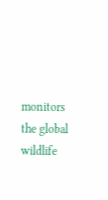monitors the global wildlife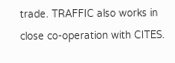trade. TRAFFIC also works in close co-operation with CITES.